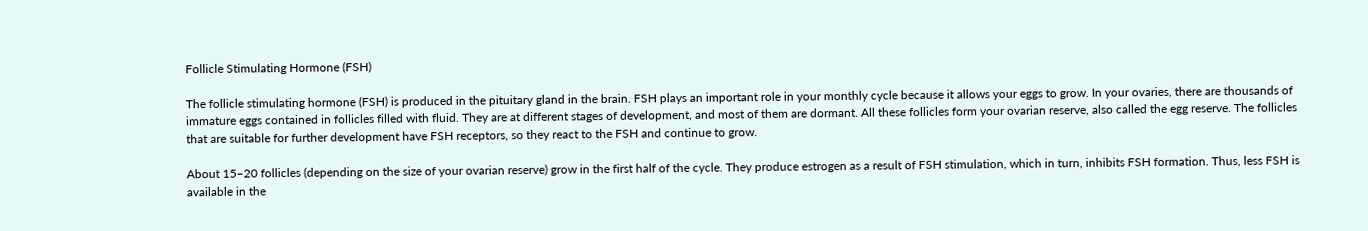Follicle Stimulating Hormone (FSH)

The follicle stimulating hormone (FSH) is produced in the pituitary gland in the brain. FSH plays an important role in your monthly cycle because it allows your eggs to grow. In your ovaries, there are thousands of immature eggs contained in follicles filled with fluid. They are at different stages of development, and most of them are dormant. All these follicles form your ovarian reserve, also called the egg reserve. The follicles that are suitable for further development have FSH receptors, so they react to the FSH and continue to grow.

About 15–20 follicles (depending on the size of your ovarian reserve) grow in the first half of the cycle. They produce estrogen as a result of FSH stimulation, which in turn, inhibits FSH formation. Thus, less FSH is available in the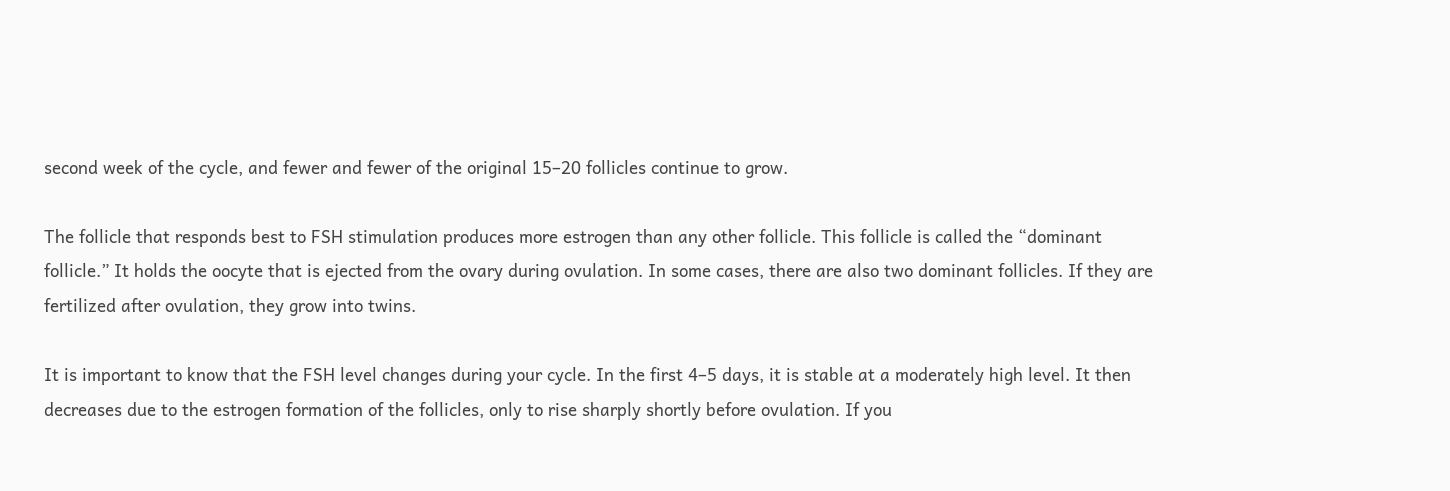second week of the cycle, and fewer and fewer of the original 15–20 follicles continue to grow.

The follicle that responds best to FSH stimulation produces more estrogen than any other follicle. This follicle is called the “dominant follicle.” It holds the oocyte that is ejected from the ovary during ovulation. In some cases, there are also two dominant follicles. If they are fertilized after ovulation, they grow into twins.

It is important to know that the FSH level changes during your cycle. In the first 4–5 days, it is stable at a moderately high level. It then decreases due to the estrogen formation of the follicles, only to rise sharply shortly before ovulation. If you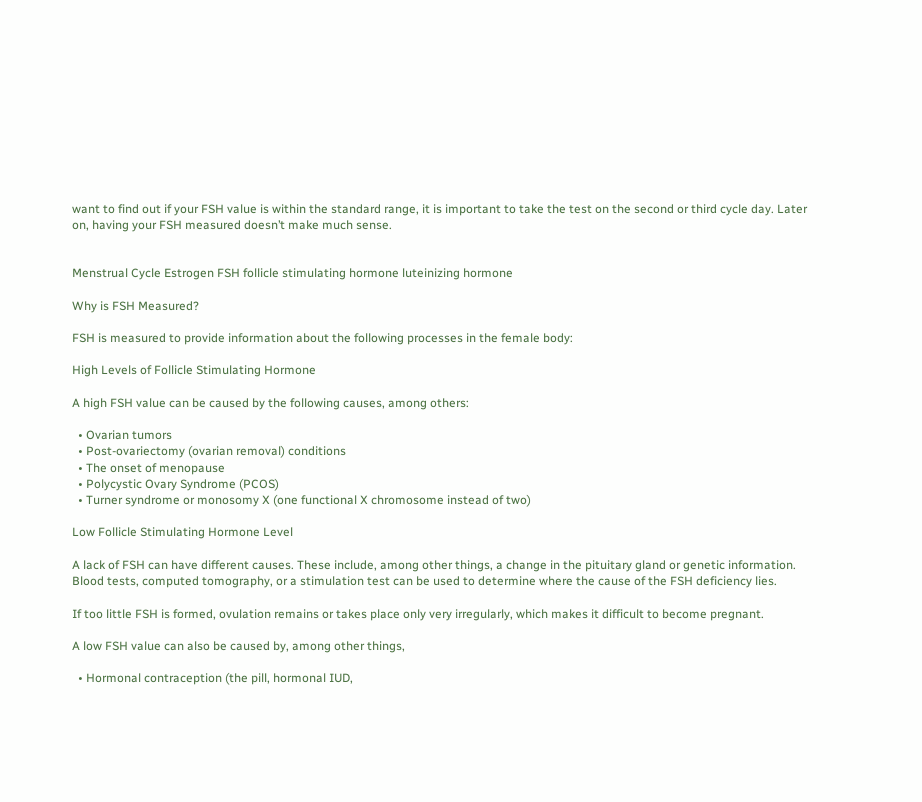want to find out if your FSH value is within the standard range, it is important to take the test on the second or third cycle day. Later on, having your FSH measured doesn’t make much sense.


Menstrual Cycle Estrogen FSH follicle stimulating hormone luteinizing hormone

Why is FSH Measured?

FSH is measured to provide information about the following processes in the female body:

High Levels of Follicle Stimulating Hormone

A high FSH value can be caused by the following causes, among others:

  • Ovarian tumors
  • Post-ovariectomy (ovarian removal) conditions
  • The onset of menopause
  • Polycystic Ovary Syndrome (PCOS)
  • Turner syndrome or monosomy X (one functional X chromosome instead of two)

Low Follicle Stimulating Hormone Level

A lack of FSH can have different causes. These include, among other things, a change in the pituitary gland or genetic information. Blood tests, computed tomography, or a stimulation test can be used to determine where the cause of the FSH deficiency lies.

If too little FSH is formed, ovulation remains or takes place only very irregularly, which makes it difficult to become pregnant.

A low FSH value can also be caused by, among other things,

  • Hormonal contraception (the pill, hormonal IUD,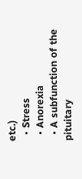etc.)
  • Stress
  • Anorexia
  • A subfunction of the pituitary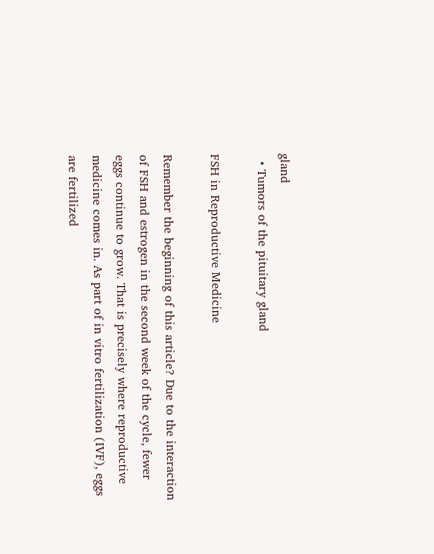gland
  • Tumors of the pituitary gland

FSH in Reproductive Medicine

Remember the beginning of this article? Due to the interaction of FSH and estrogen in the second week of the cycle, fewer eggs continue to grow. That is precisely where reproductive medicine comes in. As part of in vitro fertilization (IVF), eggs are fertilized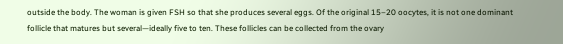outside the body. The woman is given FSH so that she produces several eggs. Of the original 15–20 oocytes, it is not one dominant follicle that matures but several—ideally five to ten. These follicles can be collected from the ovary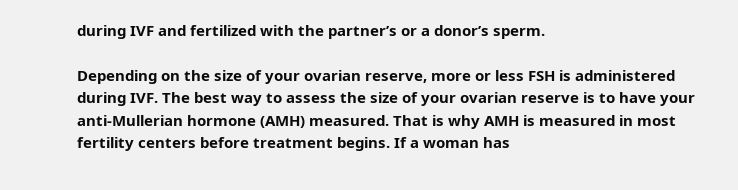during IVF and fertilized with the partner’s or a donor’s sperm.

Depending on the size of your ovarian reserve, more or less FSH is administered during IVF. The best way to assess the size of your ovarian reserve is to have your anti-Mullerian hormone (AMH) measured. That is why AMH is measured in most fertility centers before treatment begins. If a woman has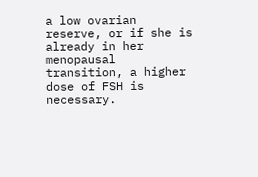a low ovarian reserve, or if she is already in her menopausal transition, a higher dose of FSH is necessary.